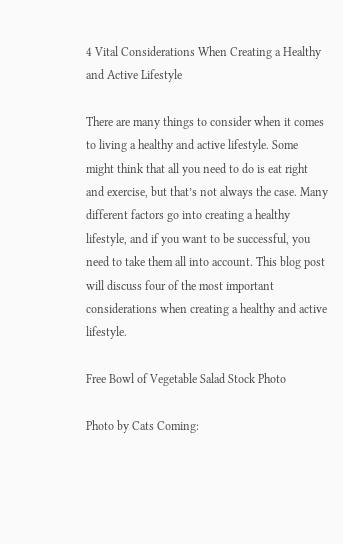4 Vital Considerations When Creating a Healthy and Active Lifestyle

There are many things to consider when it comes to living a healthy and active lifestyle. Some might think that all you need to do is eat right and exercise, but that’s not always the case. Many different factors go into creating a healthy lifestyle, and if you want to be successful, you need to take them all into account. This blog post will discuss four of the most important considerations when creating a healthy and active lifestyle.

Free Bowl of Vegetable Salad Stock Photo

Photo by Cats Coming: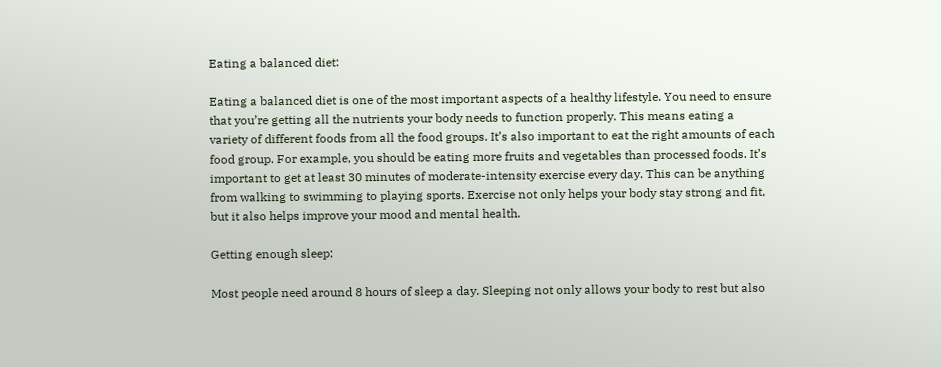Eating a balanced diet:

Eating a balanced diet is one of the most important aspects of a healthy lifestyle. You need to ensure that you’re getting all the nutrients your body needs to function properly. This means eating a variety of different foods from all the food groups. It’s also important to eat the right amounts of each food group. For example, you should be eating more fruits and vegetables than processed foods. It’s important to get at least 30 minutes of moderate-intensity exercise every day. This can be anything from walking to swimming to playing sports. Exercise not only helps your body stay strong and fit, but it also helps improve your mood and mental health.

Getting enough sleep:

Most people need around 8 hours of sleep a day. Sleeping not only allows your body to rest but also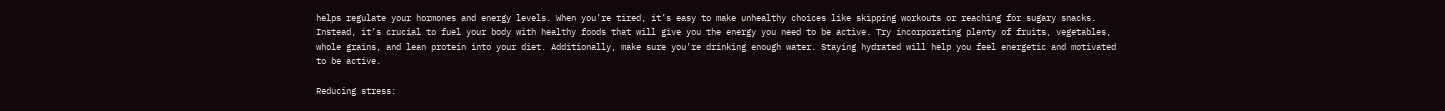helps regulate your hormones and energy levels. When you’re tired, it’s easy to make unhealthy choices like skipping workouts or reaching for sugary snacks. Instead, it’s crucial to fuel your body with healthy foods that will give you the energy you need to be active. Try incorporating plenty of fruits, vegetables, whole grains, and lean protein into your diet. Additionally, make sure you’re drinking enough water. Staying hydrated will help you feel energetic and motivated to be active.

Reducing stress: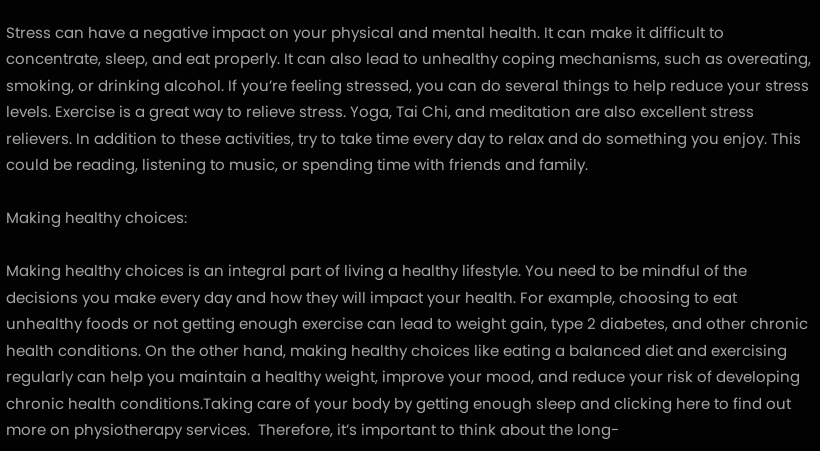Stress can have a negative impact on your physical and mental health. It can make it difficult to concentrate, sleep, and eat properly. It can also lead to unhealthy coping mechanisms, such as overeating, smoking, or drinking alcohol. If you’re feeling stressed, you can do several things to help reduce your stress levels. Exercise is a great way to relieve stress. Yoga, Tai Chi, and meditation are also excellent stress relievers. In addition to these activities, try to take time every day to relax and do something you enjoy. This could be reading, listening to music, or spending time with friends and family.

Making healthy choices:

Making healthy choices is an integral part of living a healthy lifestyle. You need to be mindful of the decisions you make every day and how they will impact your health. For example, choosing to eat unhealthy foods or not getting enough exercise can lead to weight gain, type 2 diabetes, and other chronic health conditions. On the other hand, making healthy choices like eating a balanced diet and exercising regularly can help you maintain a healthy weight, improve your mood, and reduce your risk of developing chronic health conditions.Taking care of your body by getting enough sleep and clicking here to find out more on physiotherapy services.  Therefore, it’s important to think about the long-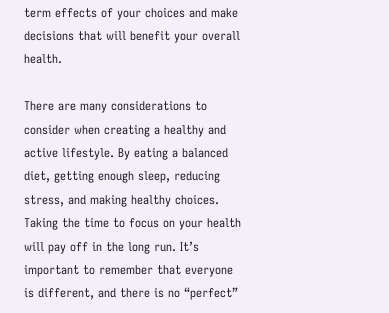term effects of your choices and make decisions that will benefit your overall health.

There are many considerations to consider when creating a healthy and active lifestyle. By eating a balanced diet, getting enough sleep, reducing stress, and making healthy choices. Taking the time to focus on your health will pay off in the long run. It’s important to remember that everyone is different, and there is no “perfect”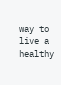way to live a healthy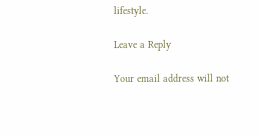lifestyle.

Leave a Reply

Your email address will not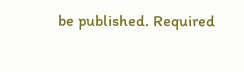be published. Required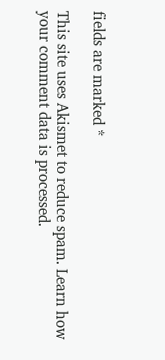fields are marked *

This site uses Akismet to reduce spam. Learn how your comment data is processed.